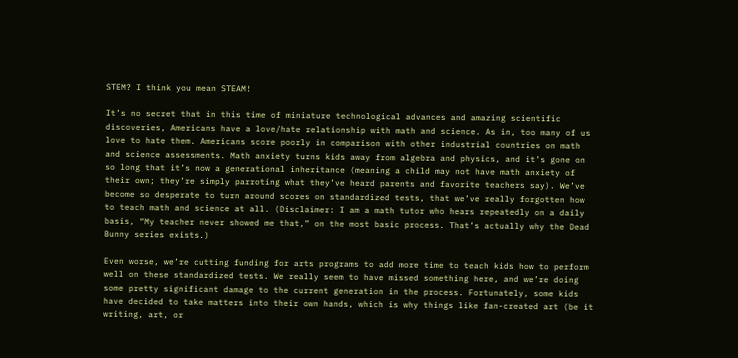STEM? I think you mean STEAM!

It’s no secret that in this time of miniature technological advances and amazing scientific discoveries, Americans have a love/hate relationship with math and science. As in, too many of us love to hate them. Americans score poorly in comparison with other industrial countries on math and science assessments. Math anxiety turns kids away from algebra and physics, and it’s gone on so long that it’s now a generational inheritance (meaning a child may not have math anxiety of their own; they’re simply parroting what they’ve heard parents and favorite teachers say). We’ve become so desperate to turn around scores on standardized tests, that we’ve really forgotten how to teach math and science at all. (Disclaimer: I am a math tutor who hears repeatedly on a daily basis, “My teacher never showed me that,” on the most basic process. That’s actually why the Dead Bunny series exists.)

Even worse, we’re cutting funding for arts programs to add more time to teach kids how to perform well on these standardized tests. We really seem to have missed something here, and we’re doing some pretty significant damage to the current generation in the process. Fortunately, some kids have decided to take matters into their own hands, which is why things like fan-created art (be it writing, art, or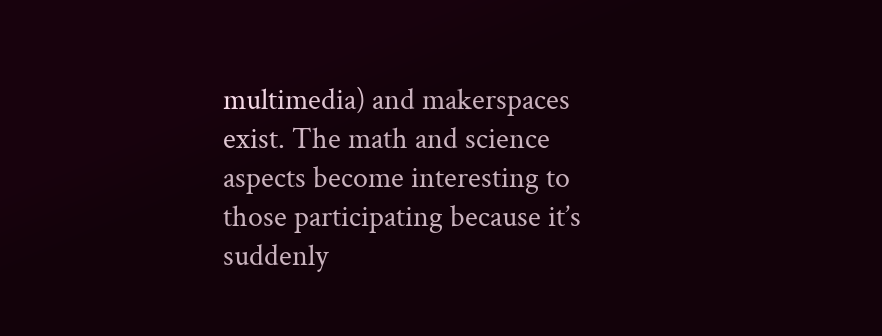multimedia) and makerspaces exist. The math and science aspects become interesting to those participating because it’s suddenly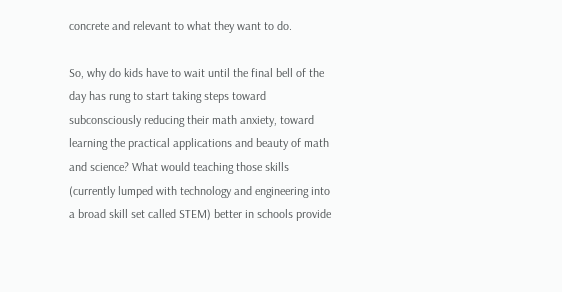concrete and relevant to what they want to do.

So, why do kids have to wait until the final bell of the day has rung to start taking steps toward subconsciously reducing their math anxiety, toward learning the practical applications and beauty of math and science? What would teaching those skills (currently lumped with technology and engineering into a broad skill set called STEM) better in schools provide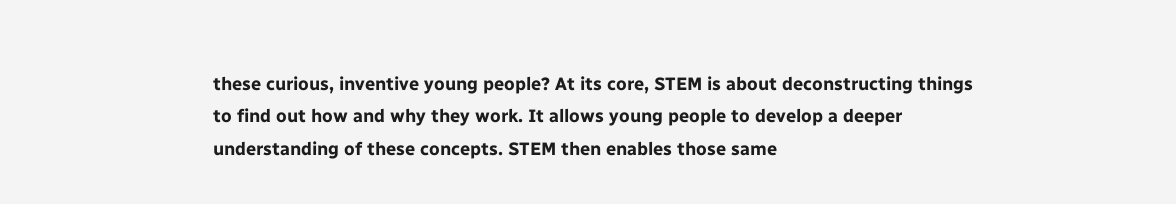these curious, inventive young people? At its core, STEM is about deconstructing things to find out how and why they work. It allows young people to develop a deeper understanding of these concepts. STEM then enables those same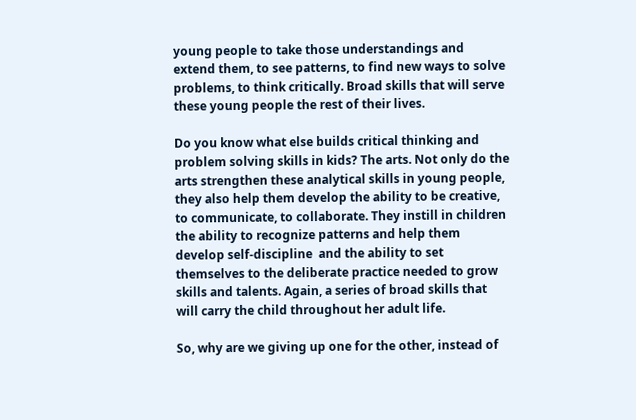young people to take those understandings and extend them, to see patterns, to find new ways to solve problems, to think critically. Broad skills that will serve these young people the rest of their lives.

Do you know what else builds critical thinking and problem solving skills in kids? The arts. Not only do the arts strengthen these analytical skills in young people, they also help them develop the ability to be creative, to communicate, to collaborate. They instill in children the ability to recognize patterns and help them develop self-discipline  and the ability to set themselves to the deliberate practice needed to grow skills and talents. Again, a series of broad skills that will carry the child throughout her adult life.

So, why are we giving up one for the other, instead of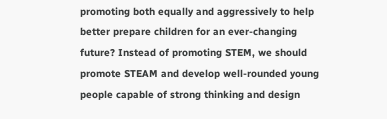promoting both equally and aggressively to help better prepare children for an ever-changing future? Instead of promoting STEM, we should promote STEAM and develop well-rounded young people capable of strong thinking and design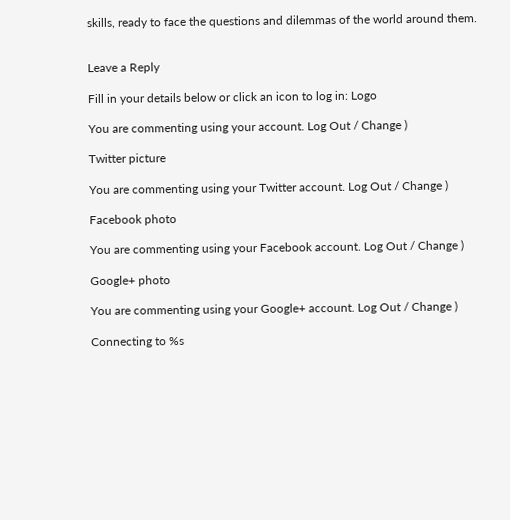skills, ready to face the questions and dilemmas of the world around them.


Leave a Reply

Fill in your details below or click an icon to log in: Logo

You are commenting using your account. Log Out / Change )

Twitter picture

You are commenting using your Twitter account. Log Out / Change )

Facebook photo

You are commenting using your Facebook account. Log Out / Change )

Google+ photo

You are commenting using your Google+ account. Log Out / Change )

Connecting to %s